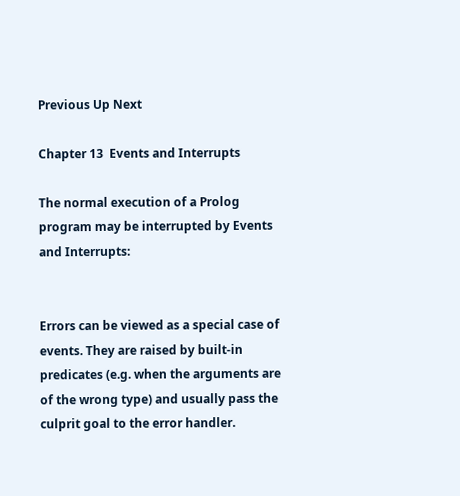Previous Up Next

Chapter 13  Events and Interrupts

The normal execution of a Prolog program may be interrupted by Events and Interrupts:


Errors can be viewed as a special case of events. They are raised by built-in predicates (e.g. when the arguments are of the wrong type) and usually pass the culprit goal to the error handler.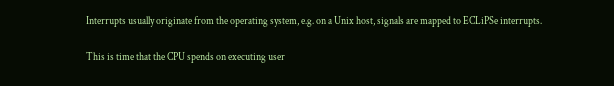Interrupts usually originate from the operating system, e.g. on a Unix host, signals are mapped to ECLiPSe interrupts.

This is time that the CPU spends on executing user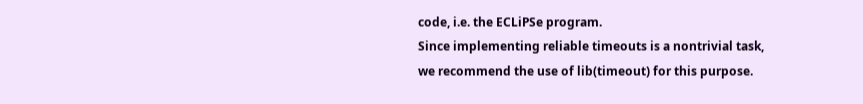code, i.e. the ECLiPSe program.
Since implementing reliable timeouts is a nontrivial task, we recommend the use of lib(timeout) for this purpose.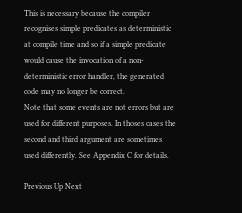This is necessary because the compiler recognises simple predicates as deterministic at compile time and so if a simple predicate would cause the invocation of a non-deterministic error handler, the generated code may no longer be correct.
Note that some events are not errors but are used for different purposes. In thoses cases the second and third argument are sometimes used differently. See Appendix C for details.

Previous Up Next